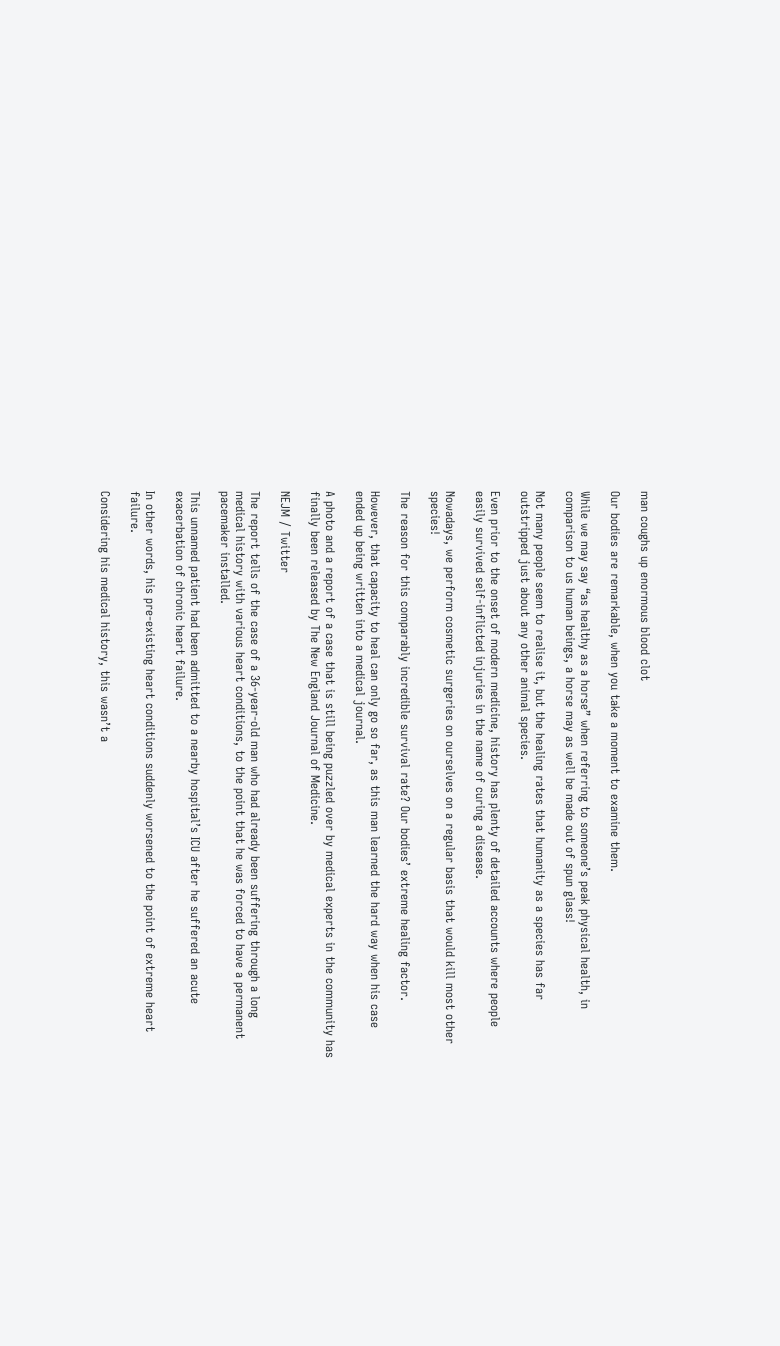man coughs up enormous blood clot

Our bodies are remarkable, when you take a moment to examine them.

While we may say “as healthy as a horse” when referring to someone’s peak physical health, in comparison to us human beings, a horse may as well be made out of spun glass!

Not many people seem to realise it, but the healing rates that humanity as a species has far outstripped just about any other animal species.

Even prior to the onset of modern medicine, history has plenty of detailed accounts where people easily survived self-inflicted injuries in the name of curing a disease.

Nowadays, we perform cosmetic surgeries on ourselves on a regular basis that would kill most other species!

The reason for this comparably incredible survival rate? Our bodies’ extreme healing factor.

However, that capacity to heal can only go so far, as this man learned the hard way when his case ended up being written into a medical journal.

A photo and a report of a case that is still being puzzled over by medical experts in the community has finally been released by The New England Journal of Medicine.

NEJM / Twitter

The report tells of the case of a 36-year-old man who had already been suffering through a long medical history with various heart conditions, to the point that he was forced to have a permanent pacemaker installed.

This unnamed patient had been admitted to a nearby hospital’s ICU after he suffered an acute exacerbation of chronic heart failure.

In other words, his pre-existing heart conditions suddenly worsened to the point of extreme heart failure.

Considering his medical history, this wasn’t a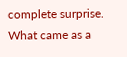complete surprise. What came as a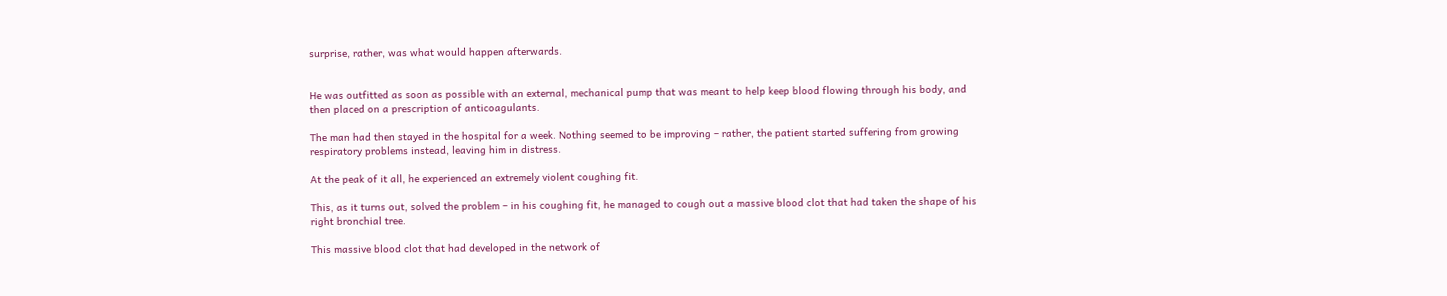surprise, rather, was what would happen afterwards.


He was outfitted as soon as possible with an external, mechanical pump that was meant to help keep blood flowing through his body, and then placed on a prescription of anticoagulants.

The man had then stayed in the hospital for a week. Nothing seemed to be improving – rather, the patient started suffering from growing respiratory problems instead, leaving him in distress.

At the peak of it all, he experienced an extremely violent coughing fit.

This, as it turns out, solved the problem – in his coughing fit, he managed to cough out a massive blood clot that had taken the shape of his right bronchial tree.

This massive blood clot that had developed in the network of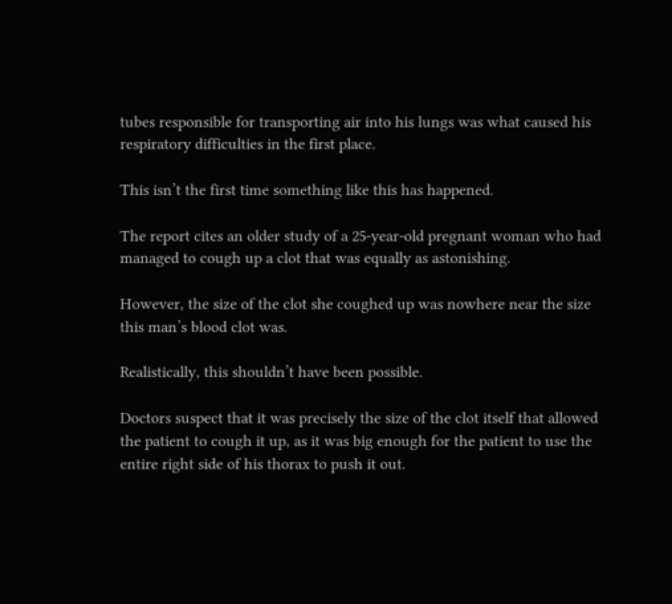tubes responsible for transporting air into his lungs was what caused his respiratory difficulties in the first place.

This isn’t the first time something like this has happened.

The report cites an older study of a 25-year-old pregnant woman who had managed to cough up a clot that was equally as astonishing.

However, the size of the clot she coughed up was nowhere near the size this man’s blood clot was.

Realistically, this shouldn’t have been possible.

Doctors suspect that it was precisely the size of the clot itself that allowed the patient to cough it up, as it was big enough for the patient to use the entire right side of his thorax to push it out.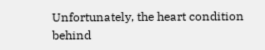Unfortunately, the heart condition behind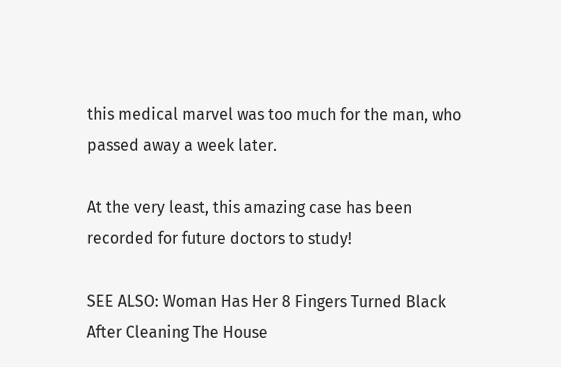this medical marvel was too much for the man, who passed away a week later.

At the very least, this amazing case has been recorded for future doctors to study!

SEE ALSO: Woman Has Her 8 Fingers Turned Black After Cleaning The House